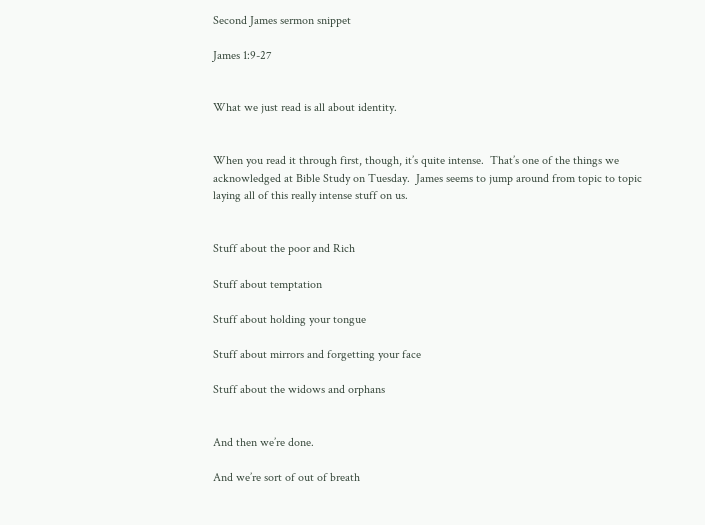Second James sermon snippet

James 1:9-27


What we just read is all about identity.


When you read it through first, though, it’s quite intense.  That’s one of the things we acknowledged at Bible Study on Tuesday.  James seems to jump around from topic to topic laying all of this really intense stuff on us.


Stuff about the poor and Rich

Stuff about temptation

Stuff about holding your tongue

Stuff about mirrors and forgetting your face

Stuff about the widows and orphans


And then we’re done.

And we’re sort of out of breath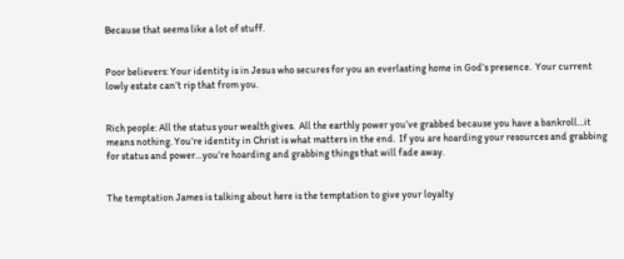Because that seems like a lot of stuff.


Poor believers: Your identity is in Jesus who secures for you an everlasting home in God’s presence.  Your current lowly estate can’t rip that from you.


Rich people: All the status your wealth gives.  All the earthly power you’ve grabbed because you have a bankroll…it means nothing. You’re identity in Christ is what matters in the end.  If you are hoarding your resources and grabbing for status and power…you’re hoarding and grabbing things that will fade away.


The temptation James is talking about here is the temptation to give your loyalty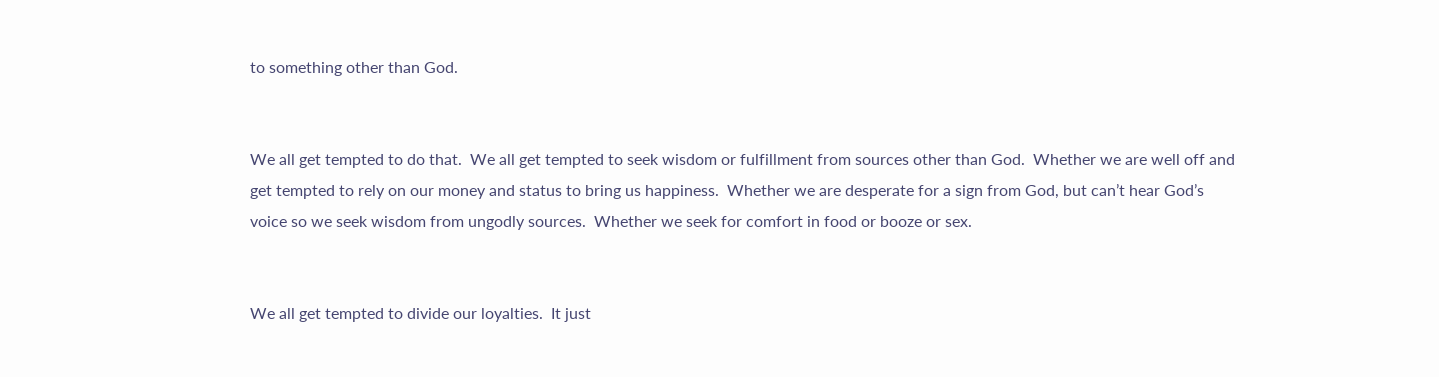to something other than God.


We all get tempted to do that.  We all get tempted to seek wisdom or fulfillment from sources other than God.  Whether we are well off and get tempted to rely on our money and status to bring us happiness.  Whether we are desperate for a sign from God, but can’t hear God’s voice so we seek wisdom from ungodly sources.  Whether we seek for comfort in food or booze or sex.


We all get tempted to divide our loyalties.  It just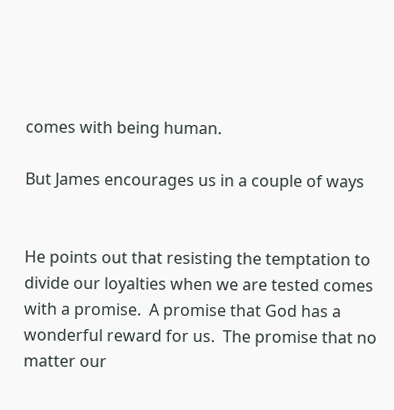comes with being human.

But James encourages us in a couple of ways


He points out that resisting the temptation to divide our loyalties when we are tested comes with a promise.  A promise that God has a wonderful reward for us.  The promise that no matter our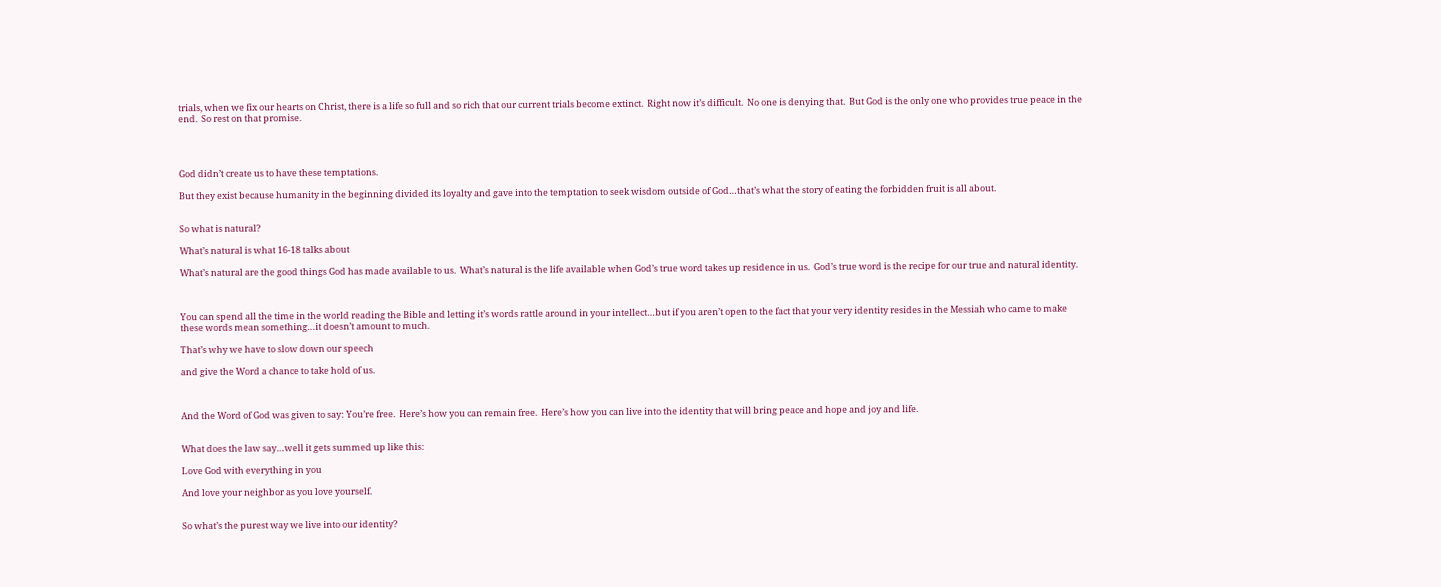trials, when we fix our hearts on Christ, there is a life so full and so rich that our current trials become extinct.  Right now it’s difficult.  No one is denying that.  But God is the only one who provides true peace in the end.  So rest on that promise.




God didn’t create us to have these temptations.

But they exist because humanity in the beginning divided its loyalty and gave into the temptation to seek wisdom outside of God…that’s what the story of eating the forbidden fruit is all about.


So what is natural?

What’s natural is what 16-18 talks about

What’s natural are the good things God has made available to us.  What’s natural is the life available when God’s true word takes up residence in us.  God’s true word is the recipe for our true and natural identity.



You can spend all the time in the world reading the Bible and letting it’s words rattle around in your intellect…but if you aren’t open to the fact that your very identity resides in the Messiah who came to make these words mean something…it doesn’t amount to much.

That’s why we have to slow down our speech

and give the Word a chance to take hold of us.



And the Word of God was given to say: You’re free.  Here’s how you can remain free.  Here’s how you can live into the identity that will bring peace and hope and joy and life.


What does the law say…well it gets summed up like this:

Love God with everything in you

And love your neighbor as you love yourself.


So what’s the purest way we live into our identity?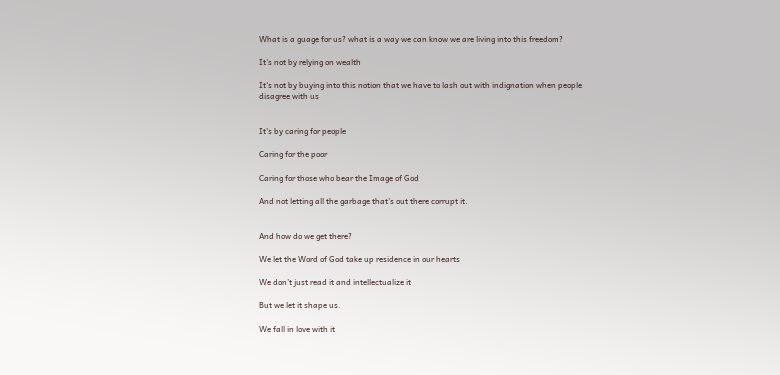What is a guage for us? what is a way we can know we are living into this freedom?

It’s not by relying on wealth

It’s not by buying into this notion that we have to lash out with indignation when people disagree with us


It’s by caring for people

Caring for the poor

Caring for those who bear the Image of God

And not letting all the garbage that’s out there corrupt it.


And how do we get there?

We let the Word of God take up residence in our hearts

We don’t just read it and intellectualize it

But we let it shape us.

We fall in love with it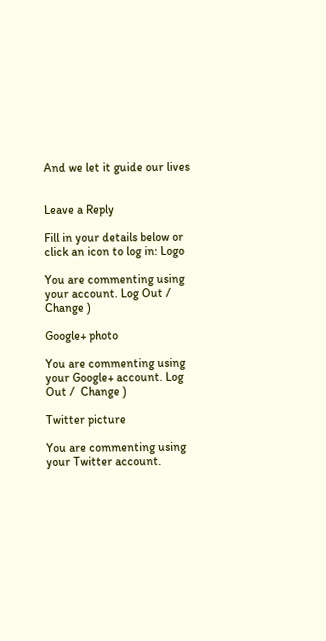And we let it guide our lives


Leave a Reply

Fill in your details below or click an icon to log in: Logo

You are commenting using your account. Log Out /  Change )

Google+ photo

You are commenting using your Google+ account. Log Out /  Change )

Twitter picture

You are commenting using your Twitter account.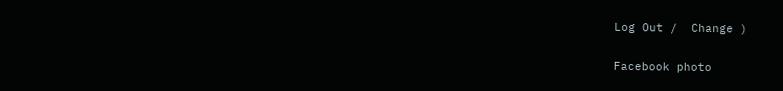Log Out /  Change )

Facebook photo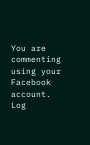You are commenting using your Facebook account. Log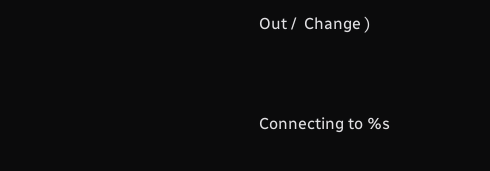Out /  Change )


Connecting to %s